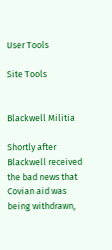User Tools

Site Tools


Blackwell Militia

Shortly after Blackwell received the bad news that Covian aid was being withdrawn,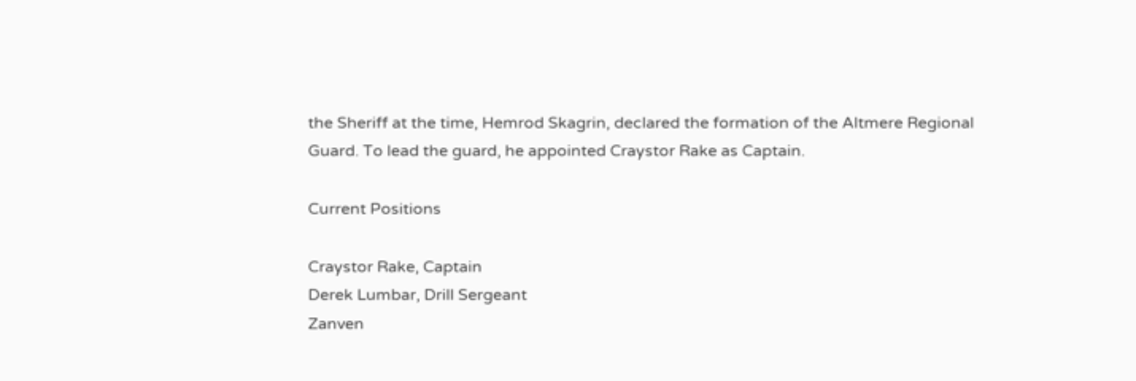the Sheriff at the time, Hemrod Skagrin, declared the formation of the Altmere Regional Guard. To lead the guard, he appointed Craystor Rake as Captain.

Current Positions

Craystor Rake, Captain
Derek Lumbar, Drill Sergeant
Zanven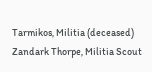Tarmikos, Militia (deceased)
Zandark Thorpe, Militia Scout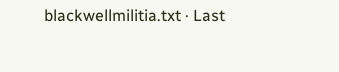blackwellmilitia.txt · Last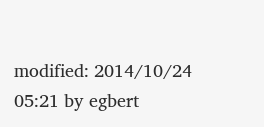modified: 2014/10/24 05:21 by egbert